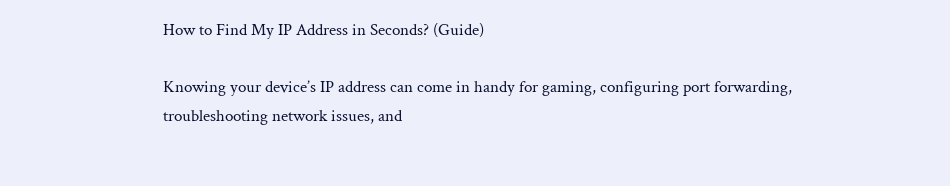How to Find My IP Address in Seconds? (Guide)

Knowing your device’s IP address can come in handy for gaming, configuring port forwarding, troubleshooting network issues, and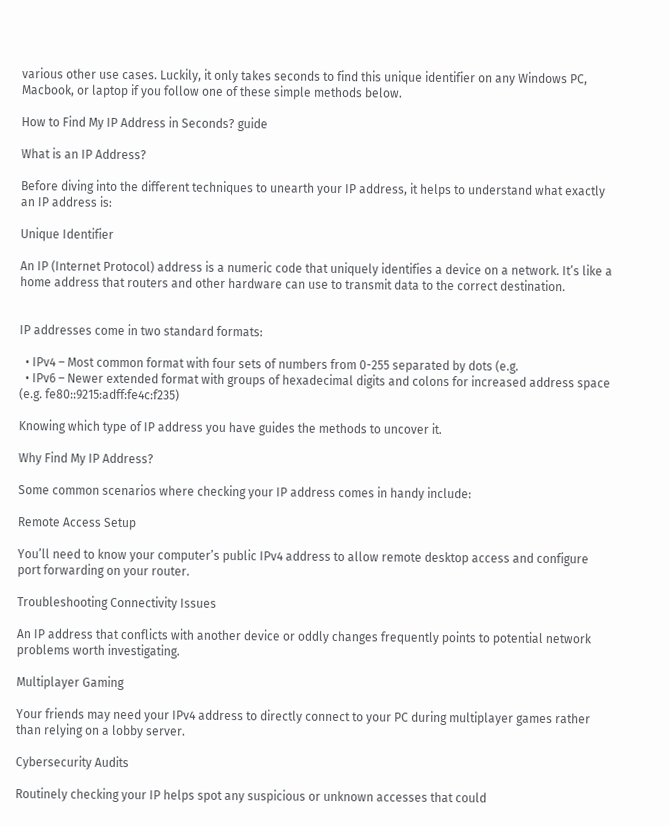various other use cases. Luckily, it only takes seconds to find this unique identifier on any Windows PC, Macbook, or laptop if you follow one of these simple methods below.

How to Find My IP Address in Seconds? guide

What is an IP Address?

Before diving into the different techniques to unearth your IP address, it helps to understand what exactly an IP address is:

Unique Identifier

An IP (Internet Protocol) address is a numeric code that uniquely identifies a device on a network. It’s like a home address that routers and other hardware can use to transmit data to the correct destination.


IP addresses come in two standard formats:

  • IPv4 – Most common format with four sets of numbers from 0-255 separated by dots (e.g.
  • IPv6 – Newer extended format with groups of hexadecimal digits and colons for increased address space (e.g. fe80::9215:adff:fe4c:f235)

Knowing which type of IP address you have guides the methods to uncover it.

Why Find My IP Address?

Some common scenarios where checking your IP address comes in handy include:

Remote Access Setup

You’ll need to know your computer’s public IPv4 address to allow remote desktop access and configure port forwarding on your router.

Troubleshooting Connectivity Issues

An IP address that conflicts with another device or oddly changes frequently points to potential network problems worth investigating.

Multiplayer Gaming

Your friends may need your IPv4 address to directly connect to your PC during multiplayer games rather than relying on a lobby server.

Cybersecurity Audits

Routinely checking your IP helps spot any suspicious or unknown accesses that could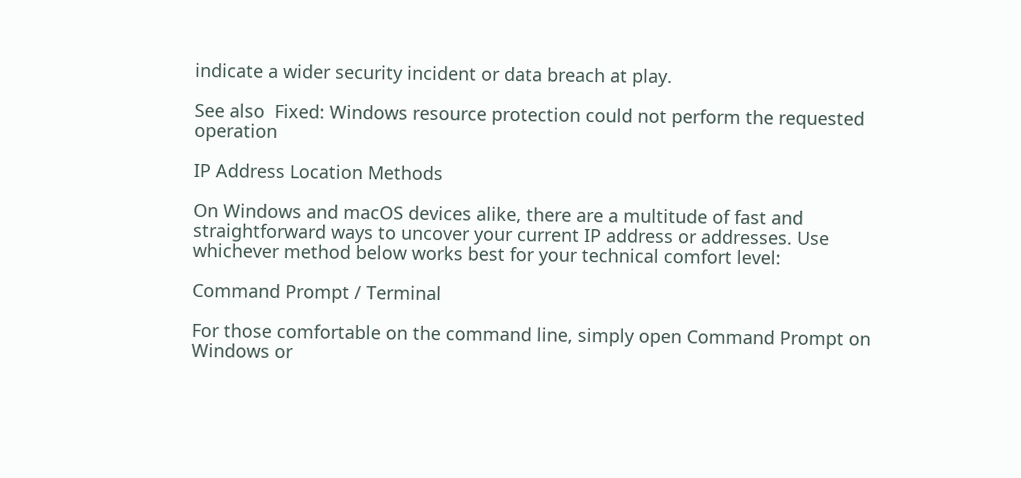indicate a wider security incident or data breach at play.

See also  Fixed: Windows resource protection could not perform the requested operation

IP Address Location Methods

On Windows and macOS devices alike, there are a multitude of fast and straightforward ways to uncover your current IP address or addresses. Use whichever method below works best for your technical comfort level:

Command Prompt / Terminal

For those comfortable on the command line, simply open Command Prompt on Windows or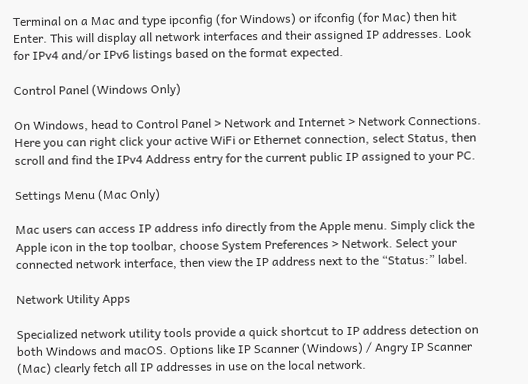Terminal on a Mac and type ipconfig (for Windows) or ifconfig (for Mac) then hit Enter. This will display all network interfaces and their assigned IP addresses. Look for IPv4 and/or IPv6 listings based on the format expected.

Control Panel (Windows Only)

On Windows, head to Control Panel > Network and Internet > Network Connections. Here you can right click your active WiFi or Ethernet connection, select Status, then scroll and find the IPv4 Address entry for the current public IP assigned to your PC.

Settings Menu (Mac Only)

Mac users can access IP address info directly from the Apple menu. Simply click the Apple icon in the top toolbar, choose System Preferences > Network. Select your connected network interface, then view the IP address next to the “Status:” label.

Network Utility Apps

Specialized network utility tools provide a quick shortcut to IP address detection on both Windows and macOS. Options like IP Scanner (Windows) / Angry IP Scanner (Mac) clearly fetch all IP addresses in use on the local network.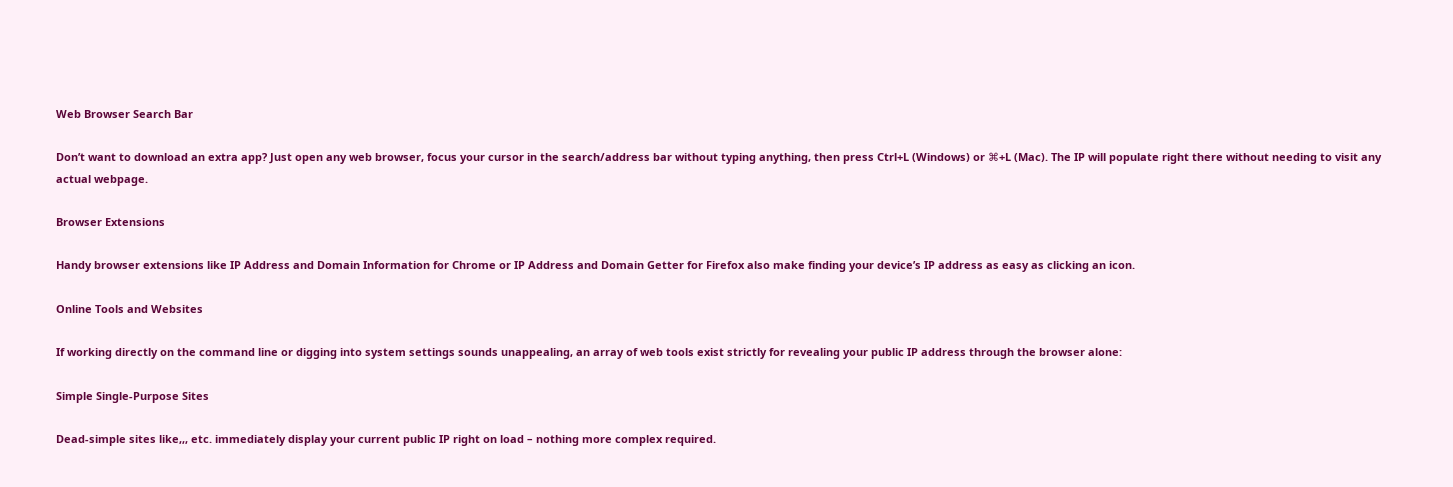Web Browser Search Bar

Don’t want to download an extra app? Just open any web browser, focus your cursor in the search/address bar without typing anything, then press Ctrl+L (Windows) or ⌘+L (Mac). The IP will populate right there without needing to visit any actual webpage.

Browser Extensions

Handy browser extensions like IP Address and Domain Information for Chrome or IP Address and Domain Getter for Firefox also make finding your device’s IP address as easy as clicking an icon.

Online Tools and Websites

If working directly on the command line or digging into system settings sounds unappealing, an array of web tools exist strictly for revealing your public IP address through the browser alone:

Simple Single-Purpose Sites

Dead-simple sites like,,, etc. immediately display your current public IP right on load – nothing more complex required.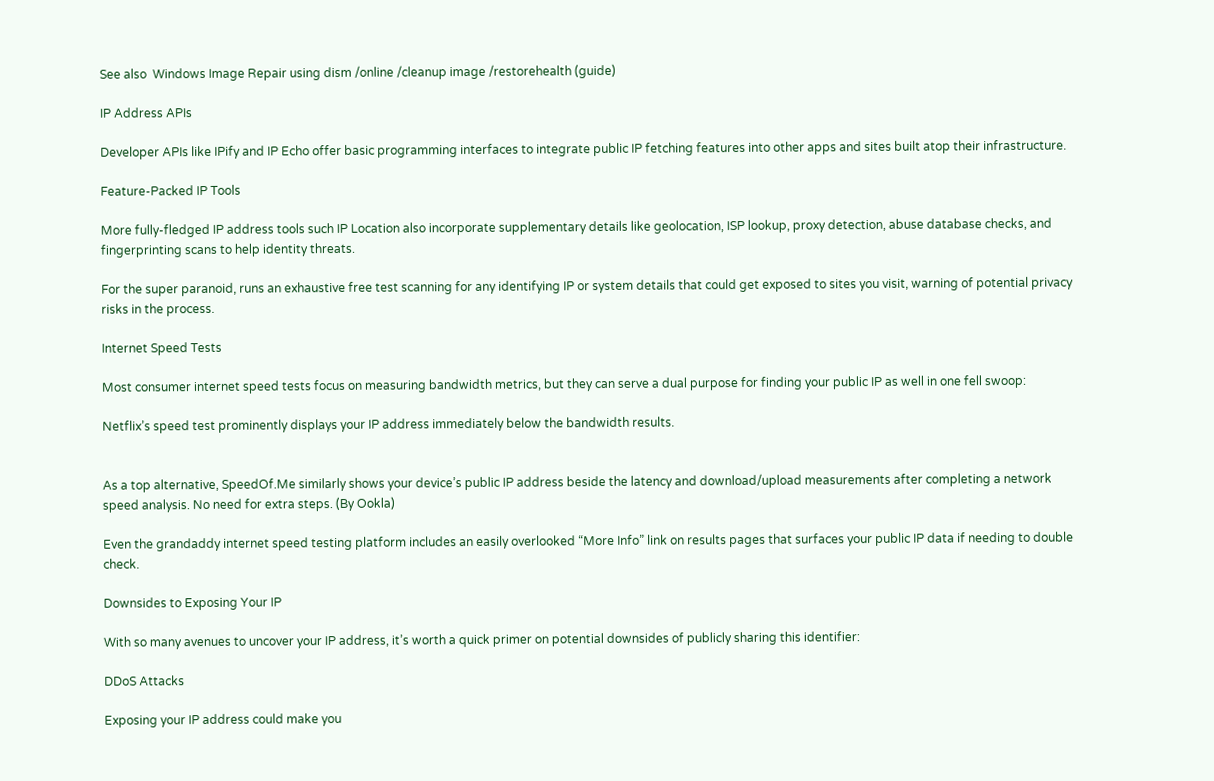See also  Windows Image Repair using dism /online /cleanup image /restorehealth (guide)

IP Address APIs

Developer APIs like IPify and IP Echo offer basic programming interfaces to integrate public IP fetching features into other apps and sites built atop their infrastructure.

Feature-Packed IP Tools

More fully-fledged IP address tools such IP Location also incorporate supplementary details like geolocation, ISP lookup, proxy detection, abuse database checks, and fingerprinting scans to help identity threats.

For the super paranoid, runs an exhaustive free test scanning for any identifying IP or system details that could get exposed to sites you visit, warning of potential privacy risks in the process.

Internet Speed Tests

Most consumer internet speed tests focus on measuring bandwidth metrics, but they can serve a dual purpose for finding your public IP as well in one fell swoop:

Netflix’s speed test prominently displays your IP address immediately below the bandwidth results.


As a top alternative, SpeedOf.Me similarly shows your device’s public IP address beside the latency and download/upload measurements after completing a network speed analysis. No need for extra steps. (By Ookla)

Even the grandaddy internet speed testing platform includes an easily overlooked “More Info” link on results pages that surfaces your public IP data if needing to double check.

Downsides to Exposing Your IP

With so many avenues to uncover your IP address, it’s worth a quick primer on potential downsides of publicly sharing this identifier:

DDoS Attacks

Exposing your IP address could make you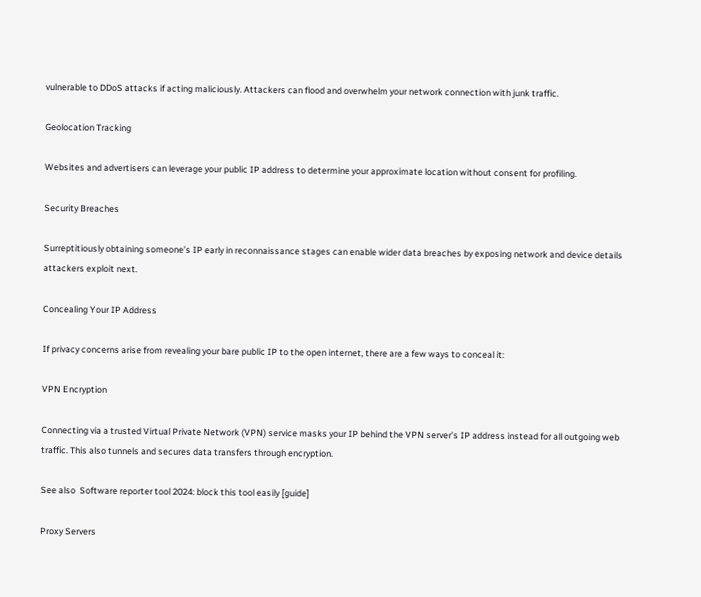vulnerable to DDoS attacks if acting maliciously. Attackers can flood and overwhelm your network connection with junk traffic.

Geolocation Tracking

Websites and advertisers can leverage your public IP address to determine your approximate location without consent for profiling.

Security Breaches

Surreptitiously obtaining someone’s IP early in reconnaissance stages can enable wider data breaches by exposing network and device details attackers exploit next.

Concealing Your IP Address

If privacy concerns arise from revealing your bare public IP to the open internet, there are a few ways to conceal it:

VPN Encryption

Connecting via a trusted Virtual Private Network (VPN) service masks your IP behind the VPN server’s IP address instead for all outgoing web traffic. This also tunnels and secures data transfers through encryption.

See also  Software reporter tool 2024: block this tool easily [guide]

Proxy Servers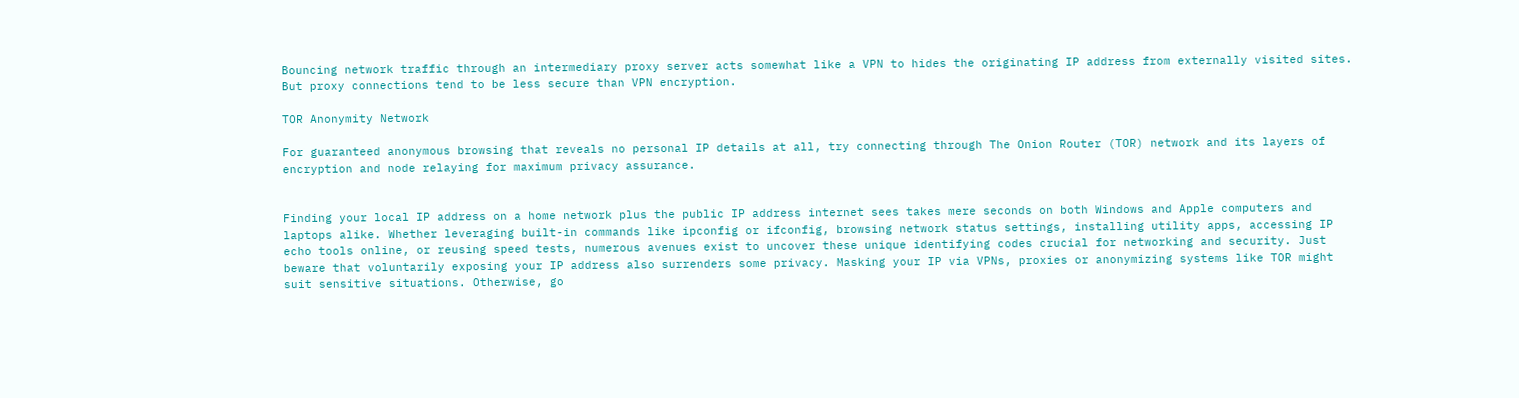Bouncing network traffic through an intermediary proxy server acts somewhat like a VPN to hides the originating IP address from externally visited sites. But proxy connections tend to be less secure than VPN encryption.

TOR Anonymity Network

For guaranteed anonymous browsing that reveals no personal IP details at all, try connecting through The Onion Router (TOR) network and its layers of encryption and node relaying for maximum privacy assurance.


Finding your local IP address on a home network plus the public IP address internet sees takes mere seconds on both Windows and Apple computers and laptops alike. Whether leveraging built-in commands like ipconfig or ifconfig, browsing network status settings, installing utility apps, accessing IP echo tools online, or reusing speed tests, numerous avenues exist to uncover these unique identifying codes crucial for networking and security. Just beware that voluntarily exposing your IP address also surrenders some privacy. Masking your IP via VPNs, proxies or anonymizing systems like TOR might suit sensitive situations. Otherwise, go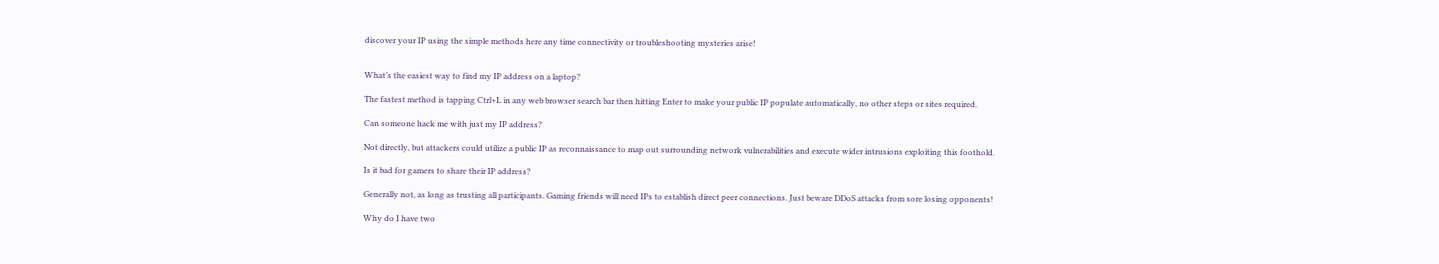discover your IP using the simple methods here any time connectivity or troubleshooting mysteries arise!


What’s the easiest way to find my IP address on a laptop?

The fastest method is tapping Ctrl+L in any web browser search bar then hitting Enter to make your public IP populate automatically, no other steps or sites required.

Can someone hack me with just my IP address?

Not directly, but attackers could utilize a public IP as reconnaissance to map out surrounding network vulnerabilities and execute wider intrusions exploiting this foothold.

Is it bad for gamers to share their IP address?

Generally not, as long as trusting all participants. Gaming friends will need IPs to establish direct peer connections. Just beware DDoS attacks from sore losing opponents!

Why do I have two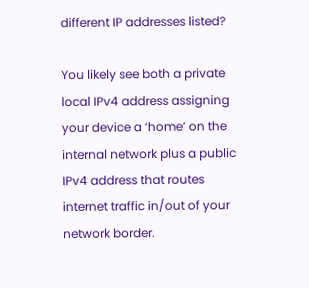different IP addresses listed?

You likely see both a private local IPv4 address assigning your device a ‘home’ on the internal network plus a public IPv4 address that routes internet traffic in/out of your network border.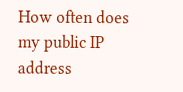How often does my public IP address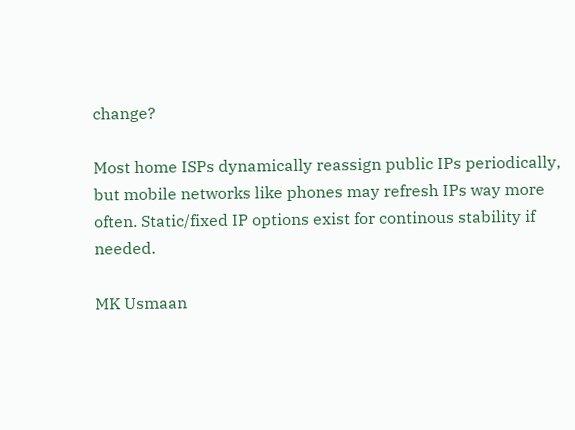change?

Most home ISPs dynamically reassign public IPs periodically, but mobile networks like phones may refresh IPs way more often. Static/fixed IP options exist for continous stability if needed.

MK Usmaan